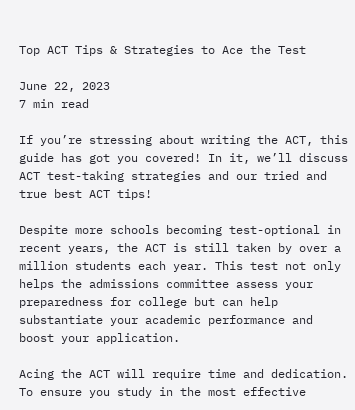Top ACT Tips & Strategies to Ace the Test

June 22, 2023
7 min read

If you’re stressing about writing the ACT, this guide has got you covered! In it, we’ll discuss ACT test-taking strategies and our tried and true best ACT tips!

Despite more schools becoming test-optional in recent years, the ACT is still taken by over a million students each year. This test not only helps the admissions committee assess your preparedness for college but can help substantiate your academic performance and boost your application.

Acing the ACT will require time and dedication. To ensure you study in the most effective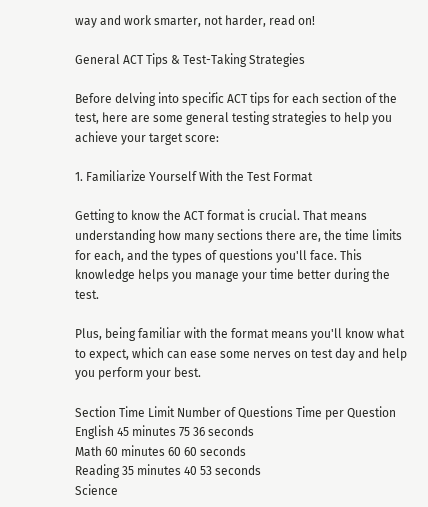way and work smarter, not harder, read on!

General ACT Tips & Test-Taking Strategies

Before delving into specific ACT tips for each section of the test, here are some general testing strategies to help you achieve your target score:

1. Familiarize Yourself With the Test Format

Getting to know the ACT format is crucial. That means understanding how many sections there are, the time limits for each, and the types of questions you'll face. This knowledge helps you manage your time better during the test.

Plus, being familiar with the format means you'll know what to expect, which can ease some nerves on test day and help you perform your best.

Section Time Limit Number of Questions Time per Question
English 45 minutes 75 36 seconds
Math 60 minutes 60 60 seconds
Reading 35 minutes 40 53 seconds
Science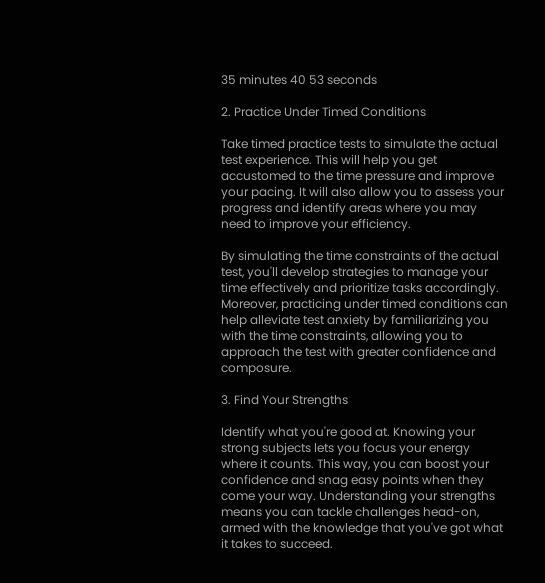35 minutes 40 53 seconds

2. Practice Under Timed Conditions

Take timed practice tests to simulate the actual test experience. This will help you get accustomed to the time pressure and improve your pacing. It will also allow you to assess your progress and identify areas where you may need to improve your efficiency.

By simulating the time constraints of the actual test, you'll develop strategies to manage your time effectively and prioritize tasks accordingly. Moreover, practicing under timed conditions can help alleviate test anxiety by familiarizing you with the time constraints, allowing you to approach the test with greater confidence and composure.

3. Find Your Strengths

Identify what you're good at. Knowing your strong subjects lets you focus your energy where it counts. This way, you can boost your confidence and snag easy points when they come your way. Understanding your strengths means you can tackle challenges head-on, armed with the knowledge that you've got what it takes to succeed.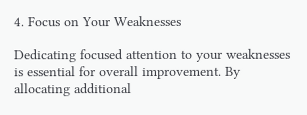4. Focus on Your Weaknesses

Dedicating focused attention to your weaknesses is essential for overall improvement. By allocating additional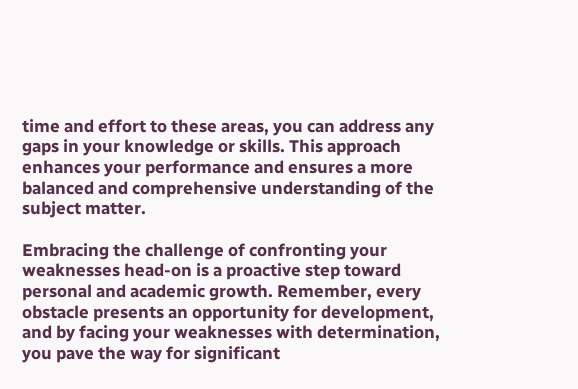time and effort to these areas, you can address any gaps in your knowledge or skills. This approach enhances your performance and ensures a more balanced and comprehensive understanding of the subject matter.

Embracing the challenge of confronting your weaknesses head-on is a proactive step toward personal and academic growth. Remember, every obstacle presents an opportunity for development, and by facing your weaknesses with determination, you pave the way for significant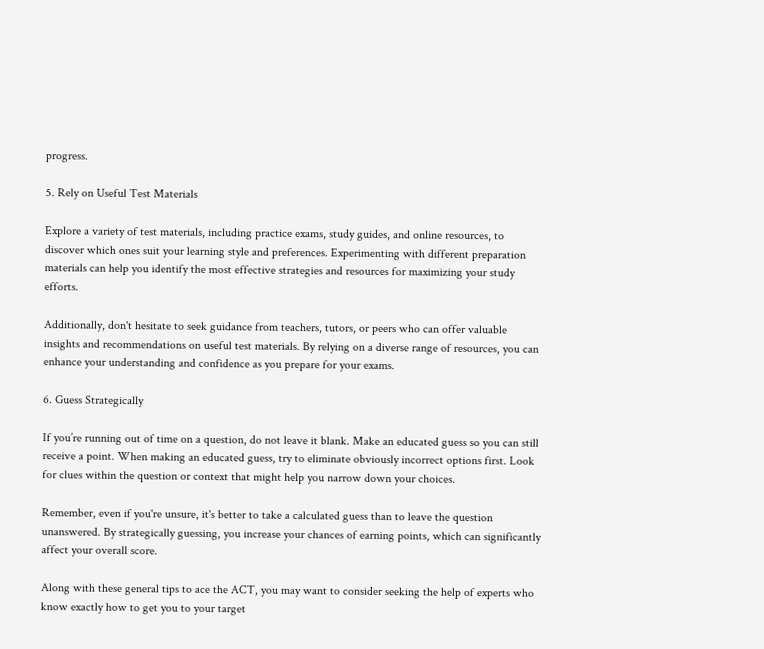progress.

5. Rely on Useful Test Materials

Explore a variety of test materials, including practice exams, study guides, and online resources, to discover which ones suit your learning style and preferences. Experimenting with different preparation materials can help you identify the most effective strategies and resources for maximizing your study efforts.

Additionally, don't hesitate to seek guidance from teachers, tutors, or peers who can offer valuable insights and recommendations on useful test materials. By relying on a diverse range of resources, you can enhance your understanding and confidence as you prepare for your exams.

6. Guess Strategically

If you’re running out of time on a question, do not leave it blank. Make an educated guess so you can still receive a point. When making an educated guess, try to eliminate obviously incorrect options first. Look for clues within the question or context that might help you narrow down your choices.

Remember, even if you're unsure, it's better to take a calculated guess than to leave the question unanswered. By strategically guessing, you increase your chances of earning points, which can significantly affect your overall score.

Along with these general tips to ace the ACT, you may want to consider seeking the help of experts who know exactly how to get you to your target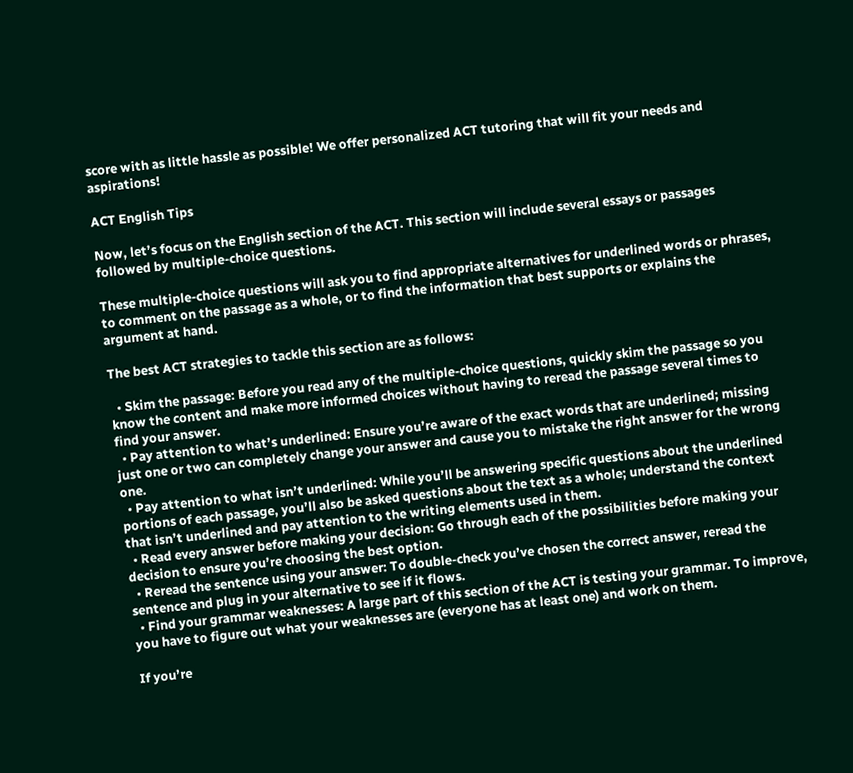score with as little hassle as possible! We offer personalized ACT tutoring that will fit your needs and aspirations!

ACT English Tips

Now, let’s focus on the English section of the ACT. This section will include several essays or passages followed by multiple-choice questions.

These multiple-choice questions will ask you to find appropriate alternatives for underlined words or phrases, to comment on the passage as a whole, or to find the information that best supports or explains the argument at hand.

The best ACT strategies to tackle this section are as follows:

  • Skim the passage: Before you read any of the multiple-choice questions, quickly skim the passage so you know the content and make more informed choices without having to reread the passage several times to find your answer.
  • Pay attention to what’s underlined: Ensure you’re aware of the exact words that are underlined; missing just one or two can completely change your answer and cause you to mistake the right answer for the wrong one.
  • Pay attention to what isn’t underlined: While you’ll be answering specific questions about the underlined portions of each passage, you’ll also be asked questions about the text as a whole; understand the context that isn’t underlined and pay attention to the writing elements used in them.
  • Read every answer before making your decision: Go through each of the possibilities before making your decision to ensure you’re choosing the best option.
  • Reread the sentence using your answer: To double-check you’ve chosen the correct answer, reread the sentence and plug in your alternative to see if it flows.
  • Find your grammar weaknesses: A large part of this section of the ACT is testing your grammar. To improve, you have to figure out what your weaknesses are (everyone has at least one) and work on them.

If you’re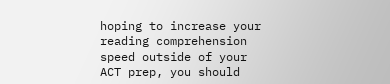hoping to increase your reading comprehension speed outside of your ACT prep, you should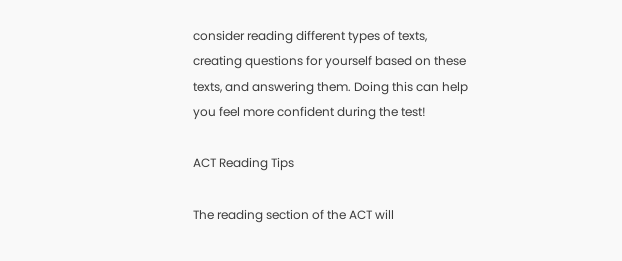consider reading different types of texts, creating questions for yourself based on these texts, and answering them. Doing this can help you feel more confident during the test!

ACT Reading Tips

The reading section of the ACT will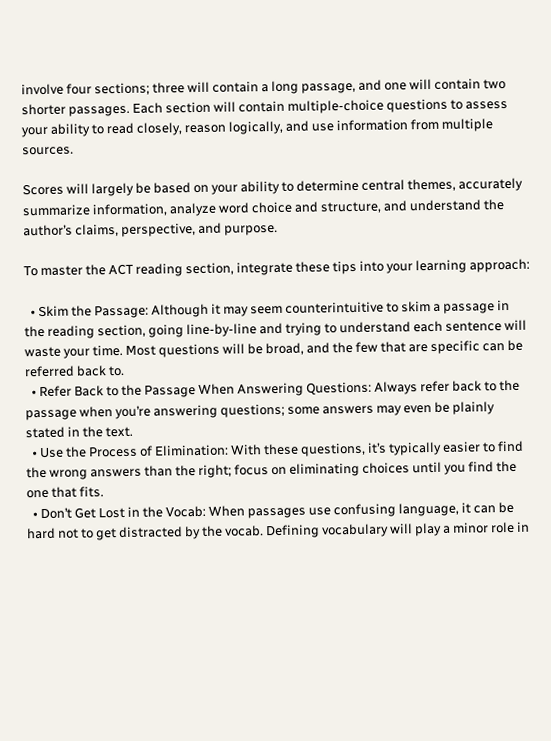involve four sections; three will contain a long passage, and one will contain two shorter passages. Each section will contain multiple-choice questions to assess your ability to read closely, reason logically, and use information from multiple sources.

Scores will largely be based on your ability to determine central themes, accurately summarize information, analyze word choice and structure, and understand the author’s claims, perspective, and purpose.

To master the ACT reading section, integrate these tips into your learning approach:

  • Skim the Passage: Although it may seem counterintuitive to skim a passage in the reading section, going line-by-line and trying to understand each sentence will waste your time. Most questions will be broad, and the few that are specific can be referred back to.
  • Refer Back to the Passage When Answering Questions: Always refer back to the passage when you’re answering questions; some answers may even be plainly stated in the text.
  • Use the Process of Elimination: With these questions, it’s typically easier to find the wrong answers than the right; focus on eliminating choices until you find the one that fits.
  • Don’t Get Lost in the Vocab: When passages use confusing language, it can be hard not to get distracted by the vocab. Defining vocabulary will play a minor role in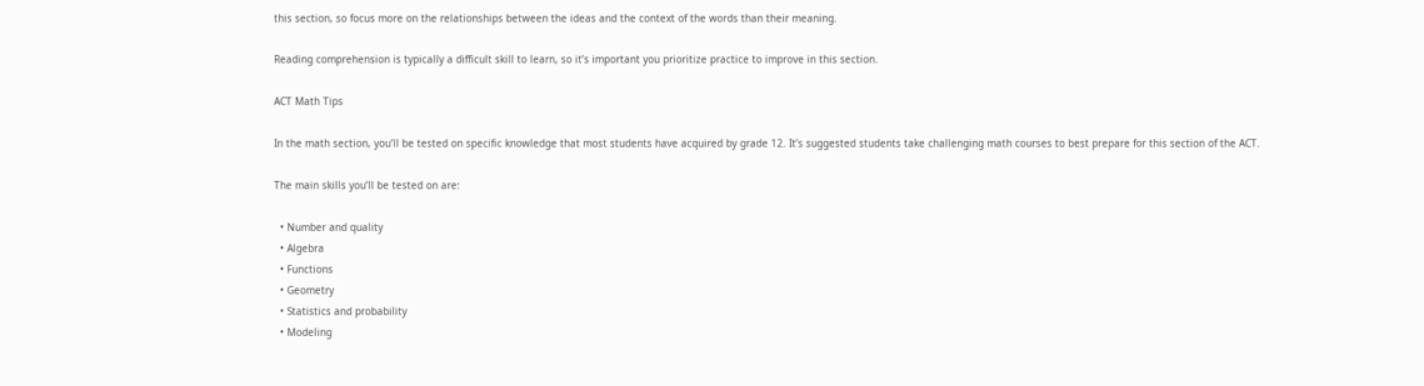this section, so focus more on the relationships between the ideas and the context of the words than their meaning.

Reading comprehension is typically a difficult skill to learn, so it’s important you prioritize practice to improve in this section.

ACT Math Tips

In the math section, you’ll be tested on specific knowledge that most students have acquired by grade 12. It’s suggested students take challenging math courses to best prepare for this section of the ACT.

The main skills you’ll be tested on are:

  • Number and quality
  • Algebra
  • Functions
  • Geometry
  • Statistics and probability
  • Modeling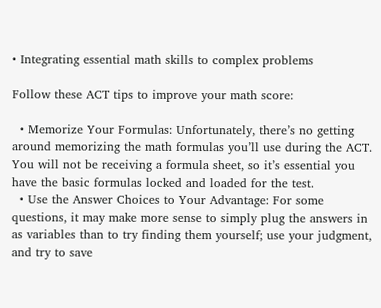• Integrating essential math skills to complex problems

Follow these ACT tips to improve your math score:

  • Memorize Your Formulas: Unfortunately, there’s no getting around memorizing the math formulas you’ll use during the ACT. You will not be receiving a formula sheet, so it’s essential you have the basic formulas locked and loaded for the test.
  • Use the Answer Choices to Your Advantage: For some questions, it may make more sense to simply plug the answers in as variables than to try finding them yourself; use your judgment, and try to save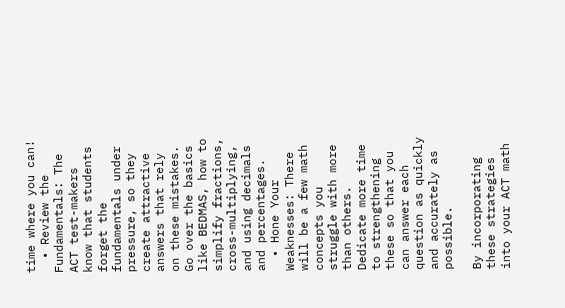time where you can!
  • Review the Fundamentals: The ACT test-makers know that students forget the fundamentals under pressure, so they create attractive answers that rely on these mistakes. Go over the basics like BEDMAS, how to simplify fractions, cross-multiplying, and using decimals and percentages.
  • Hone Your Weaknesses: There will be a few math concepts you struggle with more than others. Dedicate more time to strengthening these so that you can answer each question as quickly and accurately as possible.

By incorporating these strategies into your ACT math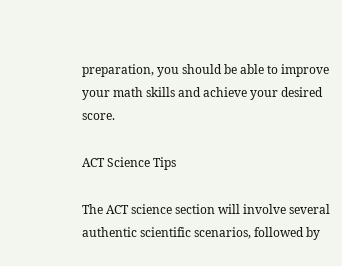preparation, you should be able to improve your math skills and achieve your desired score.

ACT Science Tips

The ACT science section will involve several authentic scientific scenarios, followed by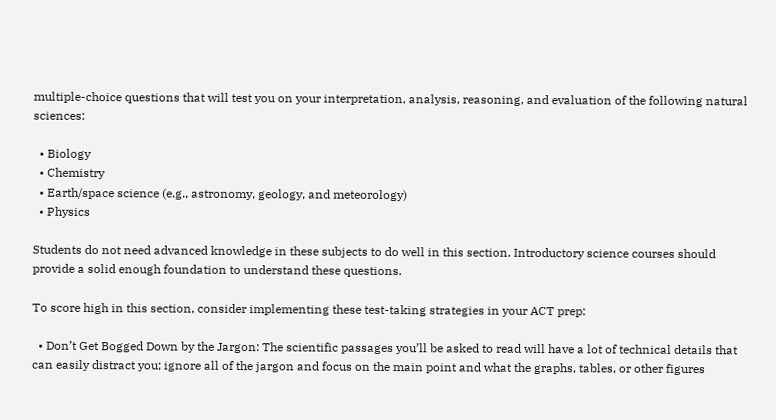multiple-choice questions that will test you on your interpretation, analysis, reasoning, and evaluation of the following natural sciences:

  • Biology
  • Chemistry
  • Earth/space science (e.g., astronomy, geology, and meteorology)
  • Physics

Students do not need advanced knowledge in these subjects to do well in this section. Introductory science courses should provide a solid enough foundation to understand these questions.

To score high in this section, consider implementing these test-taking strategies in your ACT prep:

  • Don’t Get Bogged Down by the Jargon: The scientific passages you’ll be asked to read will have a lot of technical details that can easily distract you; ignore all of the jargon and focus on the main point and what the graphs, tables, or other figures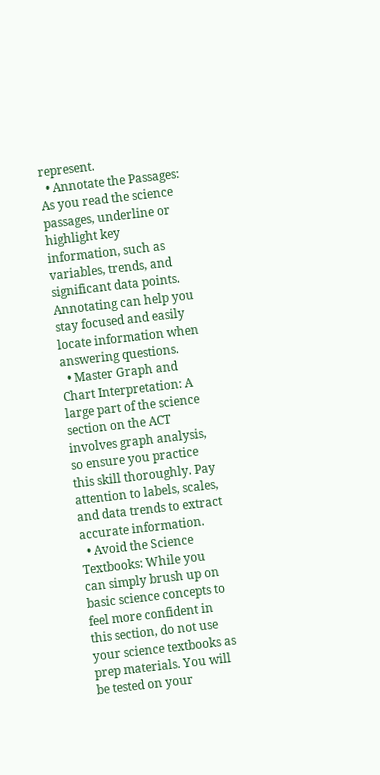represent.
  • Annotate the Passages: As you read the science passages, underline or highlight key information, such as variables, trends, and significant data points. Annotating can help you stay focused and easily locate information when answering questions.
  • Master Graph and Chart Interpretation: A large part of the science section on the ACT involves graph analysis, so ensure you practice this skill thoroughly. Pay attention to labels, scales, and data trends to extract accurate information.
  • Avoid the Science Textbooks: While you can simply brush up on basic science concepts to feel more confident in this section, do not use your science textbooks as prep materials. You will be tested on your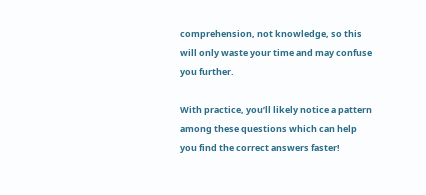comprehension, not knowledge, so this will only waste your time and may confuse you further.

With practice, you’ll likely notice a pattern among these questions which can help you find the correct answers faster!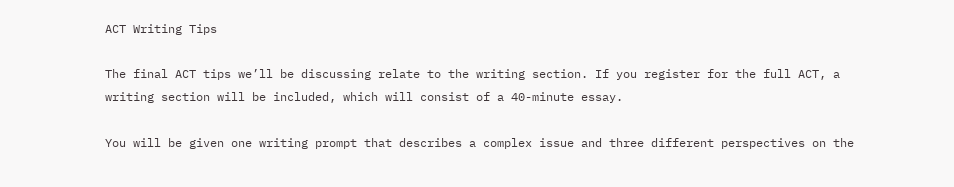ACT Writing Tips

The final ACT tips we’ll be discussing relate to the writing section. If you register for the full ACT, a writing section will be included, which will consist of a 40-minute essay.

You will be given one writing prompt that describes a complex issue and three different perspectives on the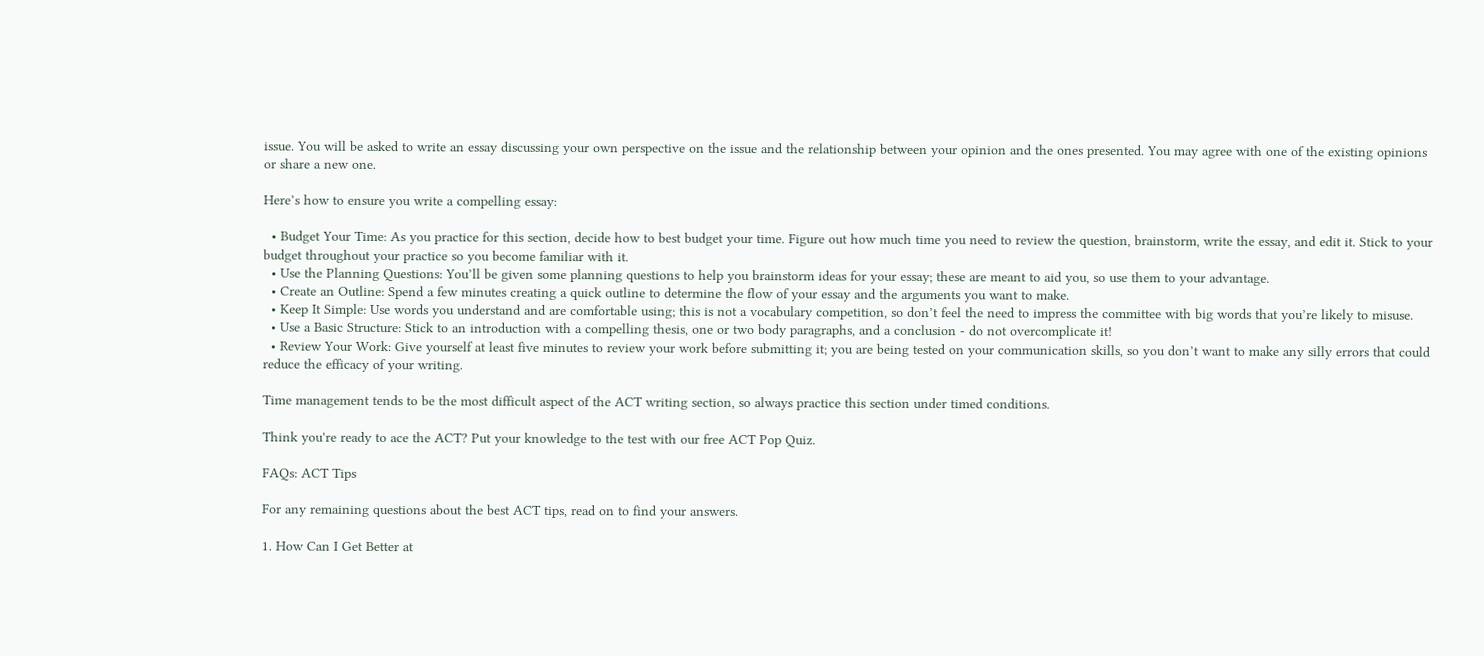issue. You will be asked to write an essay discussing your own perspective on the issue and the relationship between your opinion and the ones presented. You may agree with one of the existing opinions or share a new one.

Here’s how to ensure you write a compelling essay:

  • Budget Your Time: As you practice for this section, decide how to best budget your time. Figure out how much time you need to review the question, brainstorm, write the essay, and edit it. Stick to your budget throughout your practice so you become familiar with it.
  • Use the Planning Questions: You’ll be given some planning questions to help you brainstorm ideas for your essay; these are meant to aid you, so use them to your advantage.
  • Create an Outline: Spend a few minutes creating a quick outline to determine the flow of your essay and the arguments you want to make.
  • Keep It Simple: Use words you understand and are comfortable using; this is not a vocabulary competition, so don’t feel the need to impress the committee with big words that you’re likely to misuse.
  • Use a Basic Structure: Stick to an introduction with a compelling thesis, one or two body paragraphs, and a conclusion - do not overcomplicate it!
  • Review Your Work: Give yourself at least five minutes to review your work before submitting it; you are being tested on your communication skills, so you don’t want to make any silly errors that could reduce the efficacy of your writing.

Time management tends to be the most difficult aspect of the ACT writing section, so always practice this section under timed conditions.

Think you're ready to ace the ACT? Put your knowledge to the test with our free ACT Pop Quiz.

FAQs: ACT Tips

For any remaining questions about the best ACT tips, read on to find your answers.

1. How Can I Get Better at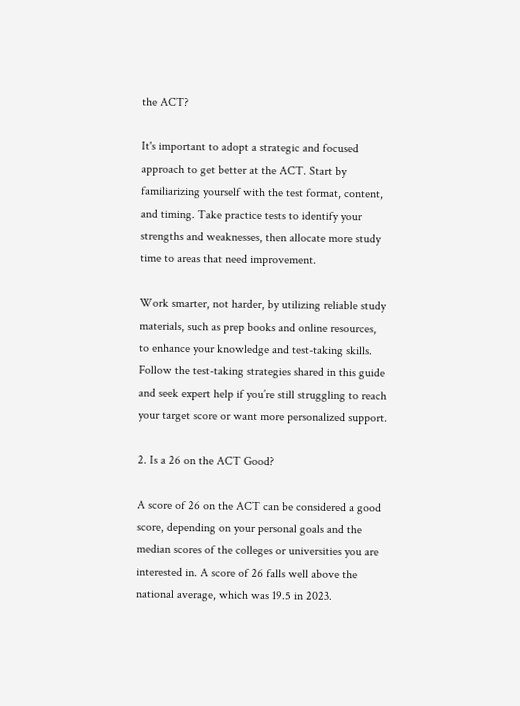the ACT?

It's important to adopt a strategic and focused approach to get better at the ACT. Start by familiarizing yourself with the test format, content, and timing. Take practice tests to identify your strengths and weaknesses, then allocate more study time to areas that need improvement.

Work smarter, not harder, by utilizing reliable study materials, such as prep books and online resources, to enhance your knowledge and test-taking skills. Follow the test-taking strategies shared in this guide and seek expert help if you’re still struggling to reach your target score or want more personalized support.

2. Is a 26 on the ACT Good?

A score of 26 on the ACT can be considered a good score, depending on your personal goals and the median scores of the colleges or universities you are interested in. A score of 26 falls well above the national average, which was 19.5 in 2023.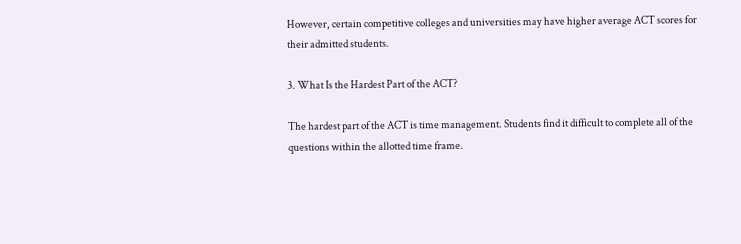However, certain competitive colleges and universities may have higher average ACT scores for their admitted students.

3. What Is the Hardest Part of the ACT?

The hardest part of the ACT is time management. Students find it difficult to complete all of the questions within the allotted time frame.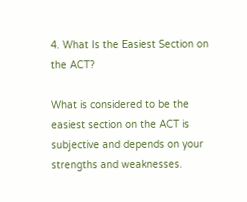4. What Is the Easiest Section on the ACT?

What is considered to be the easiest section on the ACT is subjective and depends on your strengths and weaknesses.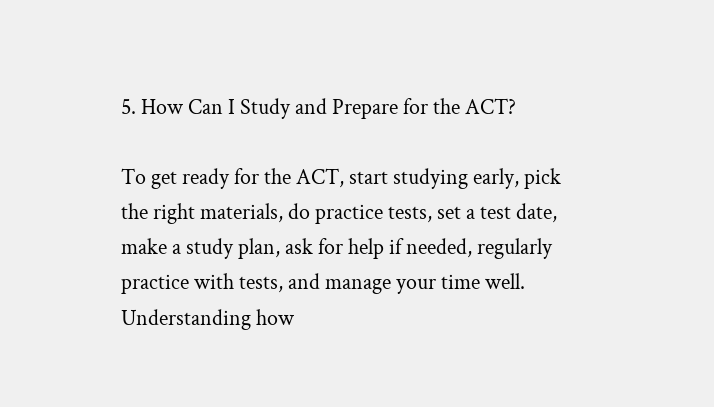5. How Can I Study and Prepare for the ACT?

To get ready for the ACT, start studying early, pick the right materials, do practice tests, set a test date, make a study plan, ask for help if needed, regularly practice with tests, and manage your time well. Understanding how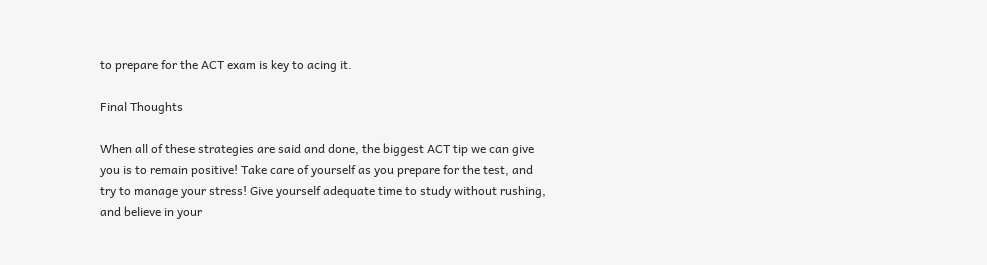to prepare for the ACT exam is key to acing it.

Final Thoughts

When all of these strategies are said and done, the biggest ACT tip we can give you is to remain positive! Take care of yourself as you prepare for the test, and try to manage your stress! Give yourself adequate time to study without rushing, and believe in your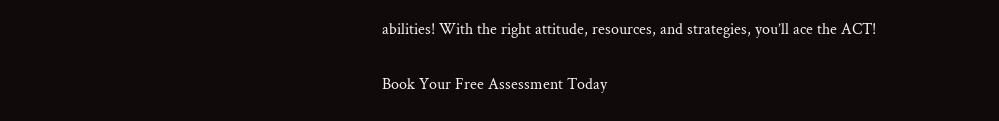abilities! With the right attitude, resources, and strategies, you’ll ace the ACT!

Book Your Free Assessment Today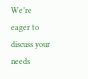We’re eager to discuss your needs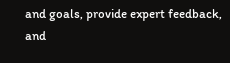and goals, provide expert feedback, and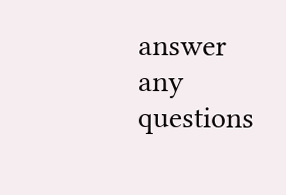answer any questions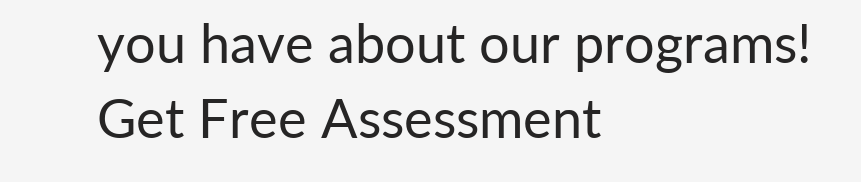you have about our programs!
Get Free Assessment